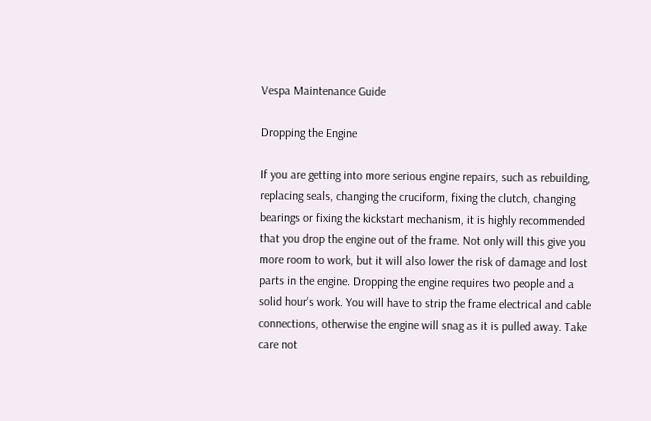Vespa Maintenance Guide

Dropping the Engine

If you are getting into more serious engine repairs, such as rebuilding, replacing seals, changing the cruciform, fixing the clutch, changing bearings or fixing the kickstart mechanism, it is highly recommended that you drop the engine out of the frame. Not only will this give you more room to work, but it will also lower the risk of damage and lost parts in the engine. Dropping the engine requires two people and a solid hour's work. You will have to strip the frame electrical and cable connections, otherwise the engine will snag as it is pulled away. Take care not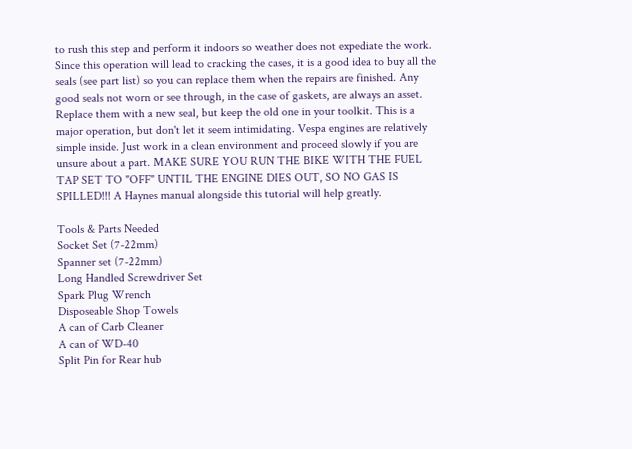to rush this step and perform it indoors so weather does not expediate the work. Since this operation will lead to cracking the cases, it is a good idea to buy all the seals (see part list) so you can replace them when the repairs are finished. Any good seals not worn or see through, in the case of gaskets, are always an asset. Replace them with a new seal, but keep the old one in your toolkit. This is a major operation, but don't let it seem intimidating. Vespa engines are relatively simple inside. Just work in a clean environment and proceed slowly if you are unsure about a part. MAKE SURE YOU RUN THE BIKE WITH THE FUEL TAP SET TO "OFF" UNTIL THE ENGINE DIES OUT, SO NO GAS IS SPILLED!!! A Haynes manual alongside this tutorial will help greatly.

Tools & Parts Needed
Socket Set (7-22mm)
Spanner set (7-22mm)
Long Handled Screwdriver Set
Spark Plug Wrench
Disposeable Shop Towels
A can of Carb Cleaner
A can of WD-40
Split Pin for Rear hub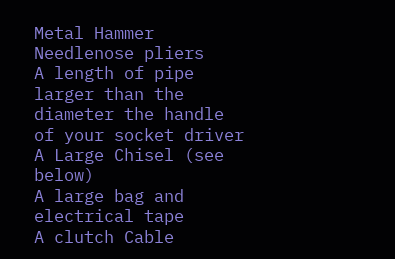Metal Hammer
Needlenose pliers
A length of pipe larger than the diameter the handle of your socket driver
A Large Chisel (see below)
A large bag and electrical tape
A clutch Cable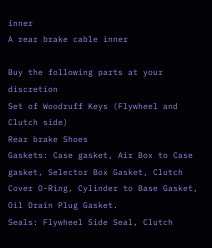inner
A rear brake cable inner

Buy the following parts at your discretion
Set of Woodruff Keys (Flywheel and Clutch side)
Rear brake Shoes
Gaskets: Case gasket, Air Box to Case gasket, Selector Box Gasket, Clutch Cover O-Ring, Cylinder to Base Gasket, Oil Drain Plug Gasket.
Seals: Flywheel Side Seal, Clutch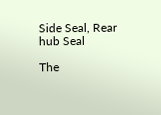Side Seal, Rear hub Seal

The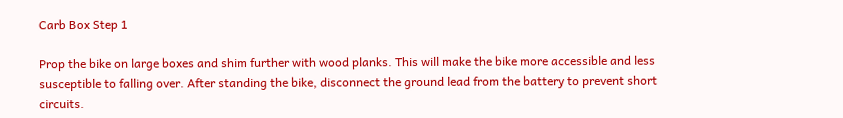Carb Box Step 1

Prop the bike on large boxes and shim further with wood planks. This will make the bike more accessible and less susceptible to falling over. After standing the bike, disconnect the ground lead from the battery to prevent short circuits.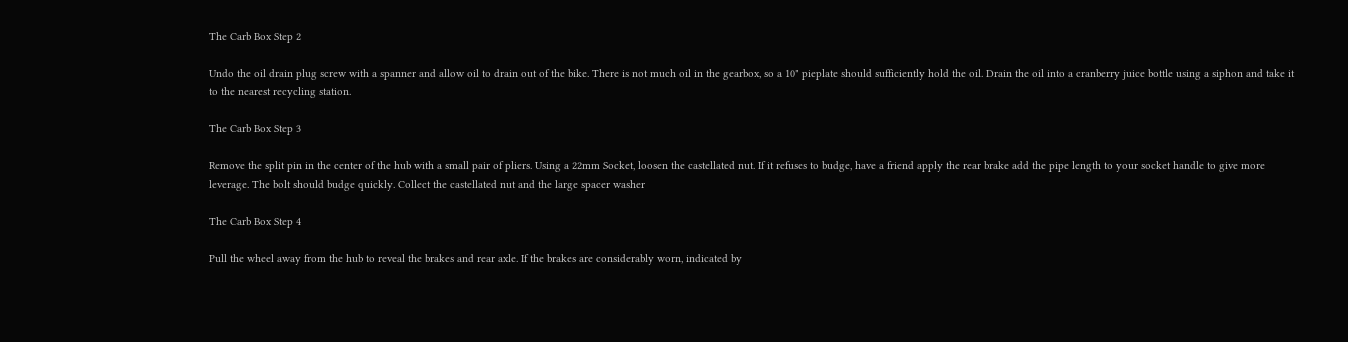The Carb Box Step 2

Undo the oil drain plug screw with a spanner and allow oil to drain out of the bike. There is not much oil in the gearbox, so a 10" pieplate should sufficiently hold the oil. Drain the oil into a cranberry juice bottle using a siphon and take it to the nearest recycling station.

The Carb Box Step 3

Remove the split pin in the center of the hub with a small pair of pliers. Using a 22mm Socket, loosen the castellated nut. If it refuses to budge, have a friend apply the rear brake add the pipe length to your socket handle to give more leverage. The bolt should budge quickly. Collect the castellated nut and the large spacer washer

The Carb Box Step 4

Pull the wheel away from the hub to reveal the brakes and rear axle. If the brakes are considerably worn, indicated by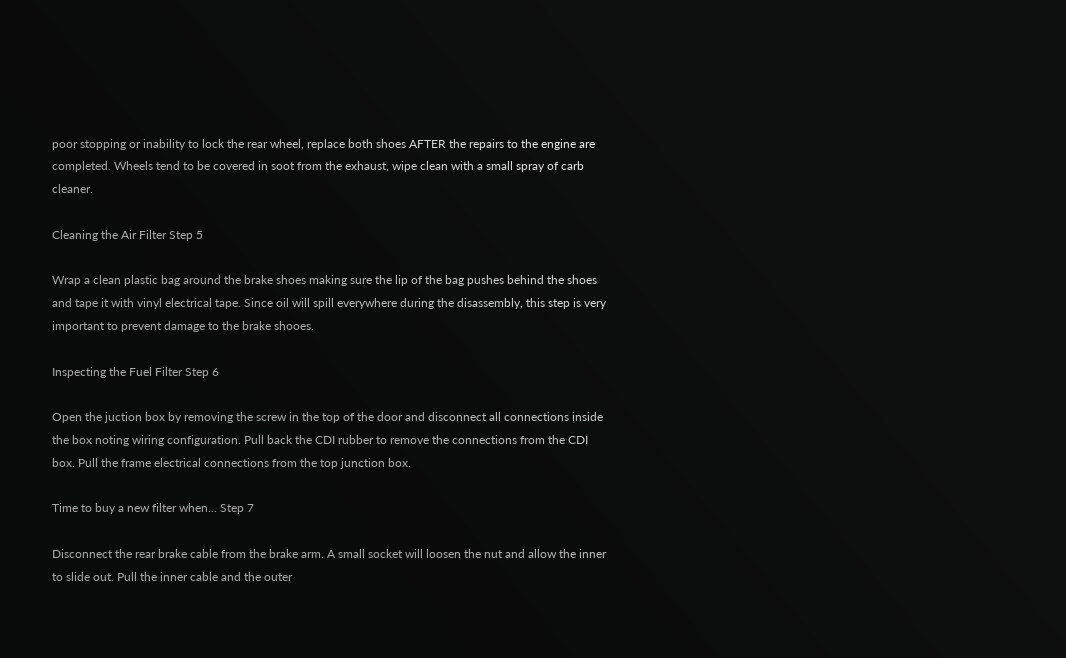poor stopping or inability to lock the rear wheel, replace both shoes AFTER the repairs to the engine are completed. Wheels tend to be covered in soot from the exhaust, wipe clean with a small spray of carb cleaner.

Cleaning the Air Filter Step 5

Wrap a clean plastic bag around the brake shoes making sure the lip of the bag pushes behind the shoes and tape it with vinyl electrical tape. Since oil will spill everywhere during the disassembly, this step is very important to prevent damage to the brake shooes.

Inspecting the Fuel Filter Step 6

Open the juction box by removing the screw in the top of the door and disconnect all connections inside the box noting wiring configuration. Pull back the CDI rubber to remove the connections from the CDI box. Pull the frame electrical connections from the top junction box.

Time to buy a new filter when... Step 7

Disconnect the rear brake cable from the brake arm. A small socket will loosen the nut and allow the inner to slide out. Pull the inner cable and the outer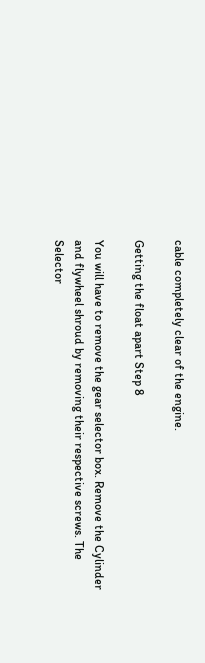cable completely clear of the engine.

Getting the float apart Step 8

You will have to remove the gear selector box. Remove the Cylinder and flywheel shroud by removing their respective screws. The Selector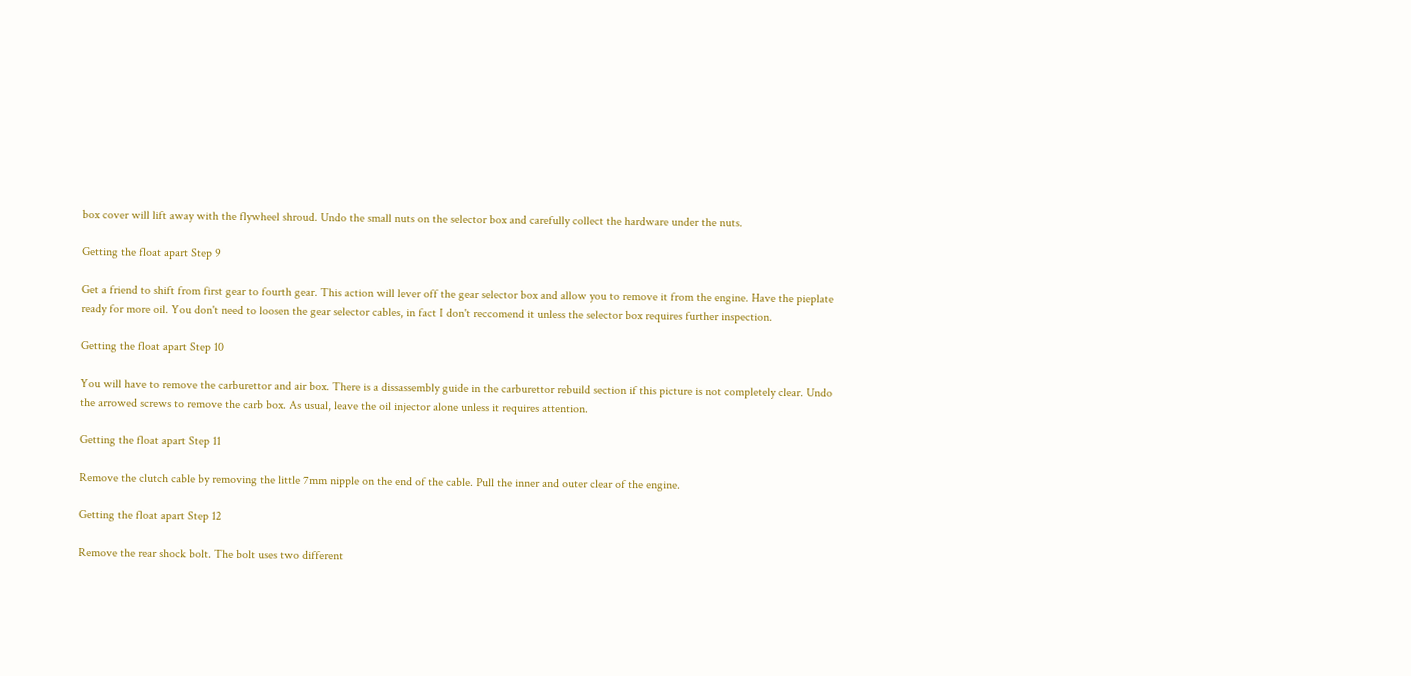box cover will lift away with the flywheel shroud. Undo the small nuts on the selector box and carefully collect the hardware under the nuts.

Getting the float apart Step 9

Get a friend to shift from first gear to fourth gear. This action will lever off the gear selector box and allow you to remove it from the engine. Have the pieplate ready for more oil. You don't need to loosen the gear selector cables, in fact I don't reccomend it unless the selector box requires further inspection.

Getting the float apart Step 10

You will have to remove the carburettor and air box. There is a dissassembly guide in the carburettor rebuild section if this picture is not completely clear. Undo the arrowed screws to remove the carb box. As usual, leave the oil injector alone unless it requires attention.

Getting the float apart Step 11

Remove the clutch cable by removing the little 7mm nipple on the end of the cable. Pull the inner and outer clear of the engine.

Getting the float apart Step 12

Remove the rear shock bolt. The bolt uses two different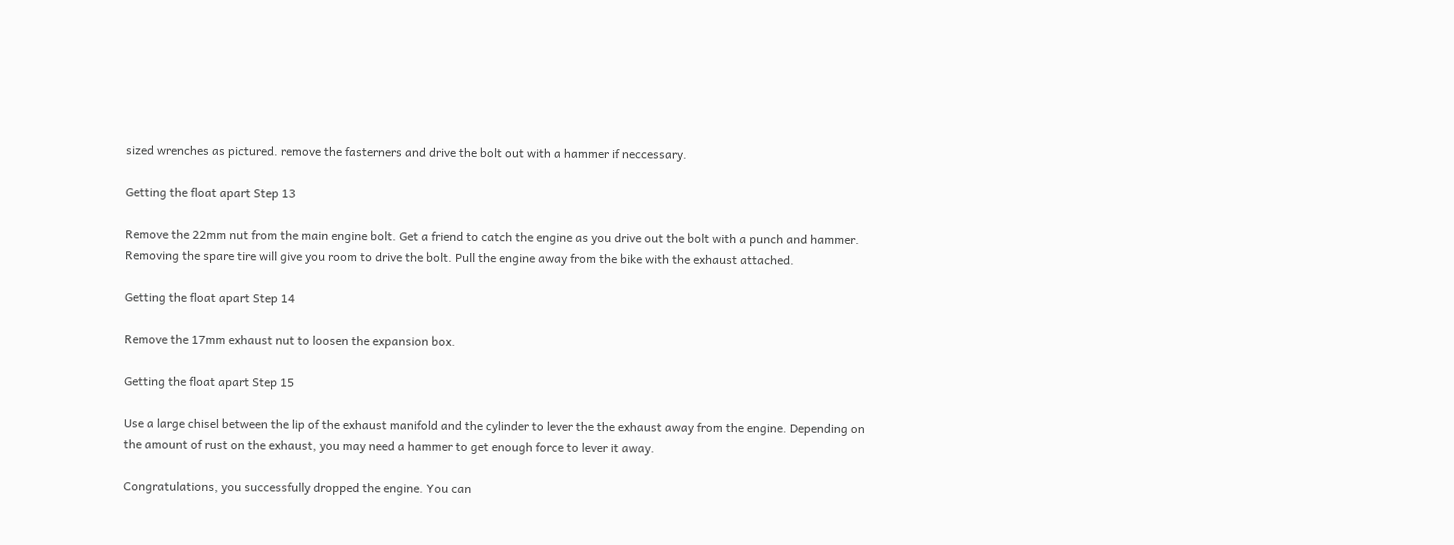sized wrenches as pictured. remove the fasterners and drive the bolt out with a hammer if neccessary.

Getting the float apart Step 13

Remove the 22mm nut from the main engine bolt. Get a friend to catch the engine as you drive out the bolt with a punch and hammer. Removing the spare tire will give you room to drive the bolt. Pull the engine away from the bike with the exhaust attached.

Getting the float apart Step 14

Remove the 17mm exhaust nut to loosen the expansion box.

Getting the float apart Step 15

Use a large chisel between the lip of the exhaust manifold and the cylinder to lever the the exhaust away from the engine. Depending on the amount of rust on the exhaust, you may need a hammer to get enough force to lever it away.

Congratulations, you successfully dropped the engine. You can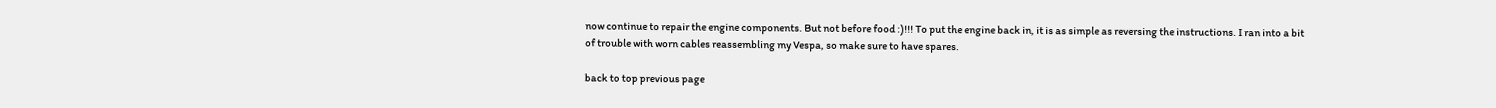now continue to repair the engine components. But not before food :)!!! To put the engine back in, it is as simple as reversing the instructions. I ran into a bit of trouble with worn cables reassembling my Vespa, so make sure to have spares.

back to top previous page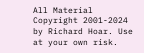All Material Copyright 2001-2024 by Richard Hoar. Use at your own risk.